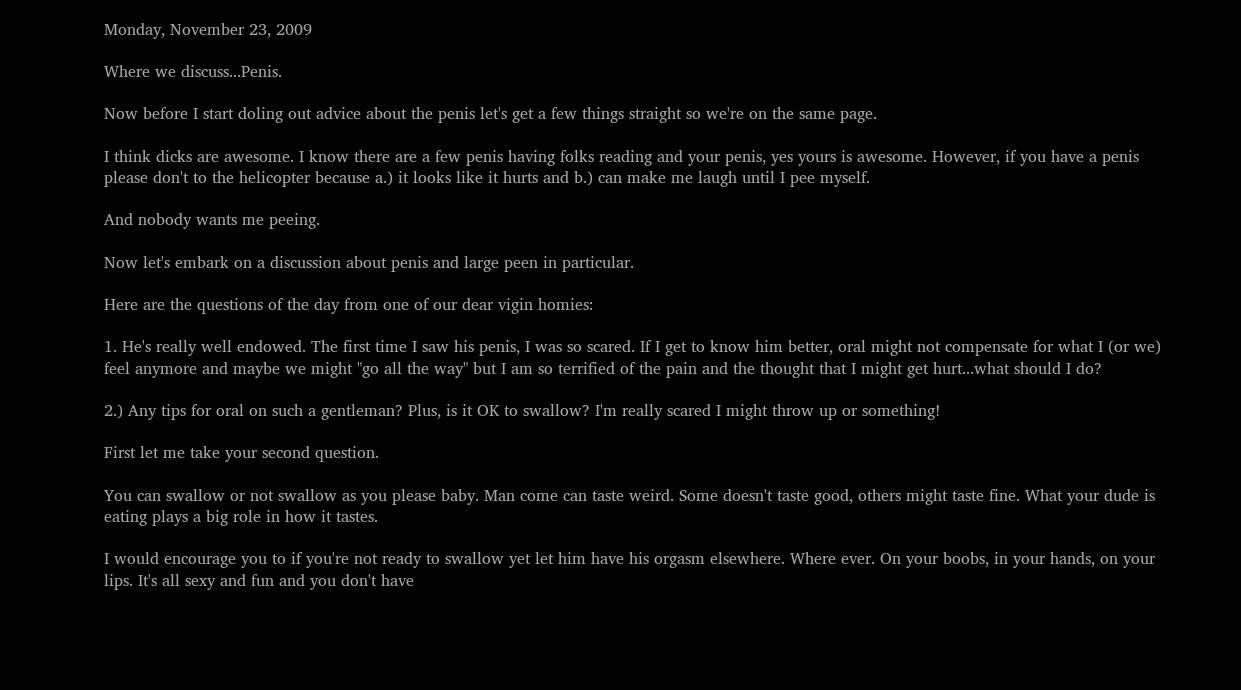Monday, November 23, 2009

Where we discuss...Penis.

Now before I start doling out advice about the penis let's get a few things straight so we're on the same page.

I think dicks are awesome. I know there are a few penis having folks reading and your penis, yes yours is awesome. However, if you have a penis please don't to the helicopter because a.) it looks like it hurts and b.) can make me laugh until I pee myself.

And nobody wants me peeing.

Now let's embark on a discussion about penis and large peen in particular.

Here are the questions of the day from one of our dear vigin homies:

1. He's really well endowed. The first time I saw his penis, I was so scared. If I get to know him better, oral might not compensate for what I (or we) feel anymore and maybe we might "go all the way" but I am so terrified of the pain and the thought that I might get hurt...what should I do?

2.) Any tips for oral on such a gentleman? Plus, is it OK to swallow? I'm really scared I might throw up or something!

First let me take your second question.

You can swallow or not swallow as you please baby. Man come can taste weird. Some doesn't taste good, others might taste fine. What your dude is eating plays a big role in how it tastes.

I would encourage you to if you're not ready to swallow yet let him have his orgasm elsewhere. Where ever. On your boobs, in your hands, on your lips. It's all sexy and fun and you don't have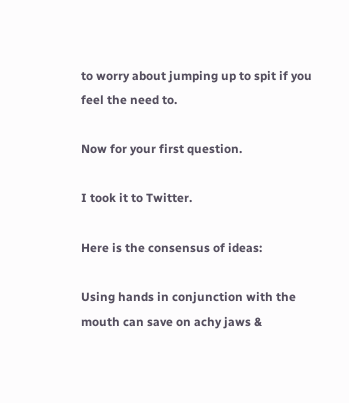to worry about jumping up to spit if you feel the need to.

Now for your first question.

I took it to Twitter.

Here is the consensus of ideas:

Using hands in conjunction with the mouth can save on achy jaws &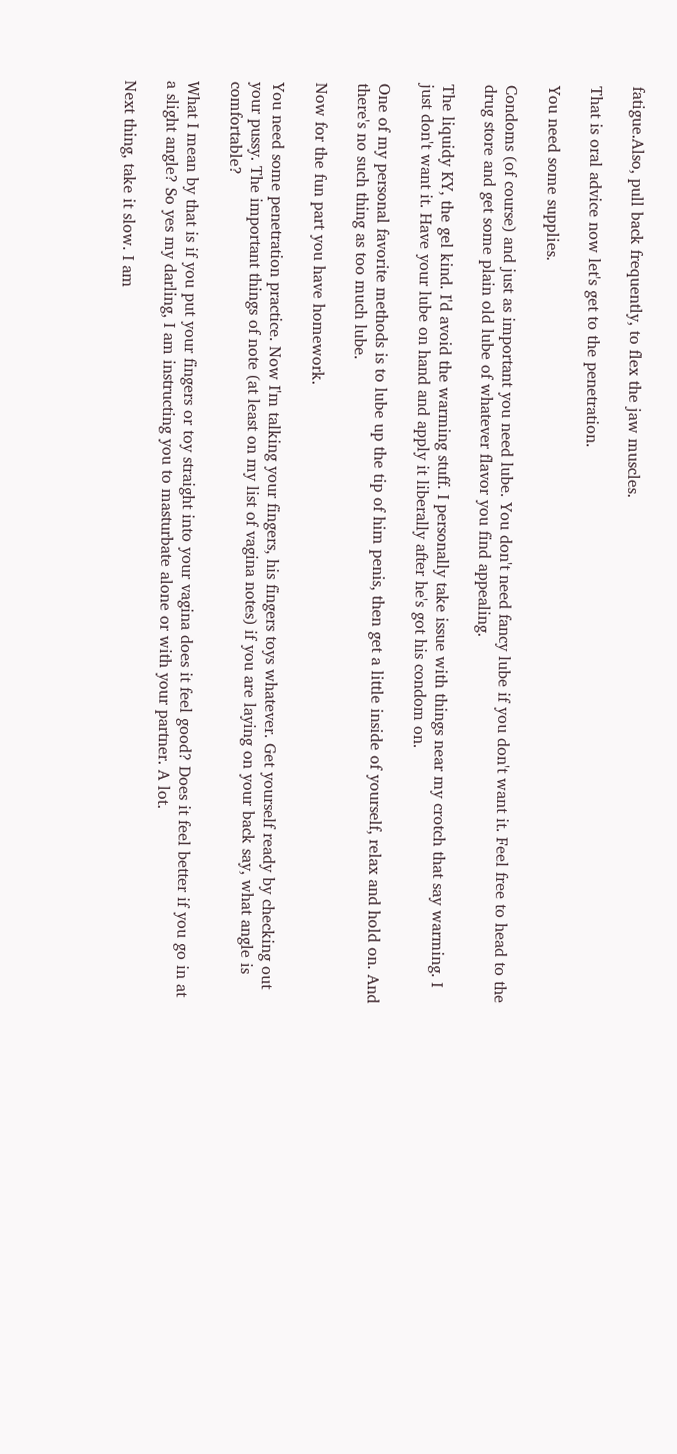fatigue.Also, pull back frequently, to flex the jaw muscles.

That is oral advice now let's get to the penetration.

You need some supplies.

Condoms (of course) and just as important you need lube. You don't need fancy lube if you don't want it. Feel free to head to the drug store and get some plain old lube of whatever flavor you find appealing.

The liquidy KY, the gel kind. I'd avoid the warming stuff. I personally take issue with things near my crotch that say warming. I just don't want it. Have your lube on hand and apply it liberally after he's got his condom on.

One of my personal favorite methods is to lube up the tip of him penis, then get a little inside of yourself, relax and hold on. And there's no such thing as too much lube.

Now for the fun part you have homework.

You need some penetration practice. Now I'm talking your fingers, his fingers toys whatever. Get yourself ready by checking out your pussy. The important things of note (at least on my list of vagina notes) if you are laying on your back say, what angle is comfortable?

What I mean by that is if you put your fingers or toy straight into your vagina does it feel good? Does it feel better if you go in at a slight angle? So yes my darling, I am instructing you to masturbate alone or with your partner. A lot.

Next thing, take it slow. I am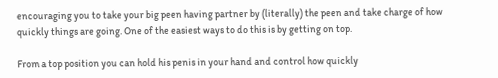encouraging you to take your big peen having partner by (literally) the peen and take charge of how quickly things are going. One of the easiest ways to do this is by getting on top.

From a top position you can hold his penis in your hand and control how quickly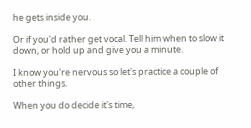he gets inside you.

Or if you'd rather get vocal. Tell him when to slow it down, or hold up and give you a minute.

I know you're nervous so let's practice a couple of other things.

When you do decide it's time,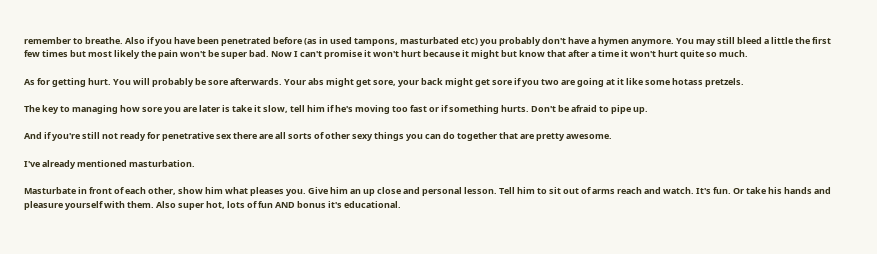remember to breathe. Also if you have been penetrated before (as in used tampons, masturbated etc) you probably don't have a hymen anymore. You may still bleed a little the first few times but most likely the pain won't be super bad. Now I can't promise it won't hurt because it might but know that after a time it won't hurt quite so much.

As for getting hurt. You will probably be sore afterwards. Your abs might get sore, your back might get sore if you two are going at it like some hotass pretzels.

The key to managing how sore you are later is take it slow, tell him if he's moving too fast or if something hurts. Don't be afraid to pipe up.

And if you're still not ready for penetrative sex there are all sorts of other sexy things you can do together that are pretty awesome.

I've already mentioned masturbation.

Masturbate in front of each other, show him what pleases you. Give him an up close and personal lesson. Tell him to sit out of arms reach and watch. It's fun. Or take his hands and pleasure yourself with them. Also super hot, lots of fun AND bonus it's educational.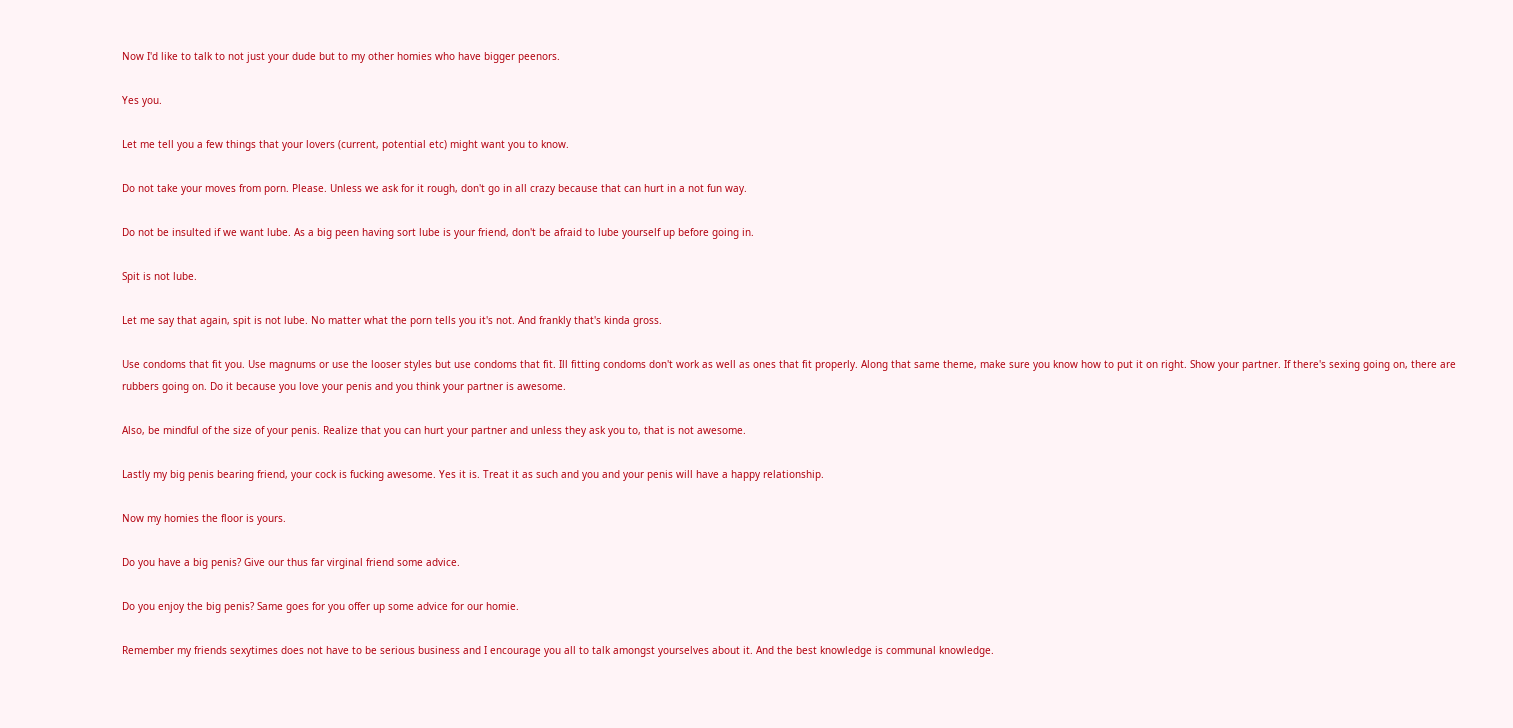Now I'd like to talk to not just your dude but to my other homies who have bigger peenors.

Yes you.

Let me tell you a few things that your lovers (current, potential etc) might want you to know.

Do not take your moves from porn. Please. Unless we ask for it rough, don't go in all crazy because that can hurt in a not fun way.

Do not be insulted if we want lube. As a big peen having sort lube is your friend, don't be afraid to lube yourself up before going in.

Spit is not lube.

Let me say that again, spit is not lube. No matter what the porn tells you it's not. And frankly that's kinda gross.

Use condoms that fit you. Use magnums or use the looser styles but use condoms that fit. Ill fitting condoms don't work as well as ones that fit properly. Along that same theme, make sure you know how to put it on right. Show your partner. If there's sexing going on, there are rubbers going on. Do it because you love your penis and you think your partner is awesome.

Also, be mindful of the size of your penis. Realize that you can hurt your partner and unless they ask you to, that is not awesome.

Lastly my big penis bearing friend, your cock is fucking awesome. Yes it is. Treat it as such and you and your penis will have a happy relationship.

Now my homies the floor is yours.

Do you have a big penis? Give our thus far virginal friend some advice.

Do you enjoy the big penis? Same goes for you offer up some advice for our homie.

Remember my friends sexytimes does not have to be serious business and I encourage you all to talk amongst yourselves about it. And the best knowledge is communal knowledge.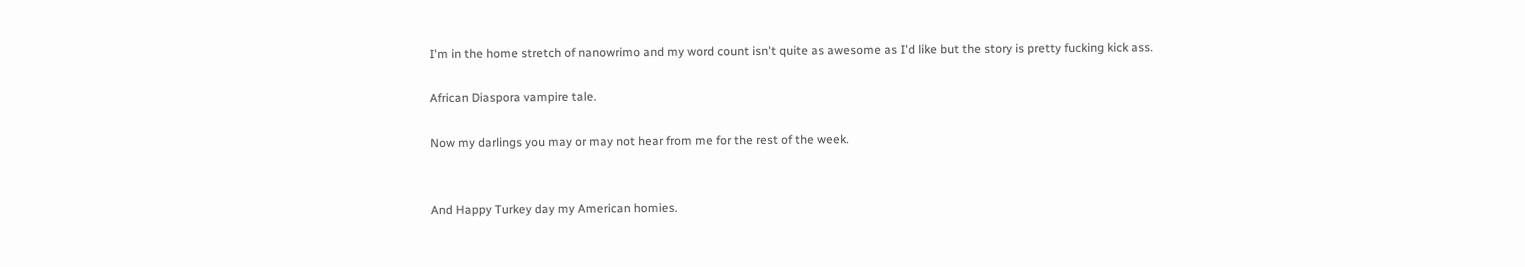I'm in the home stretch of nanowrimo and my word count isn't quite as awesome as I'd like but the story is pretty fucking kick ass.

African Diaspora vampire tale.

Now my darlings you may or may not hear from me for the rest of the week.


And Happy Turkey day my American homies.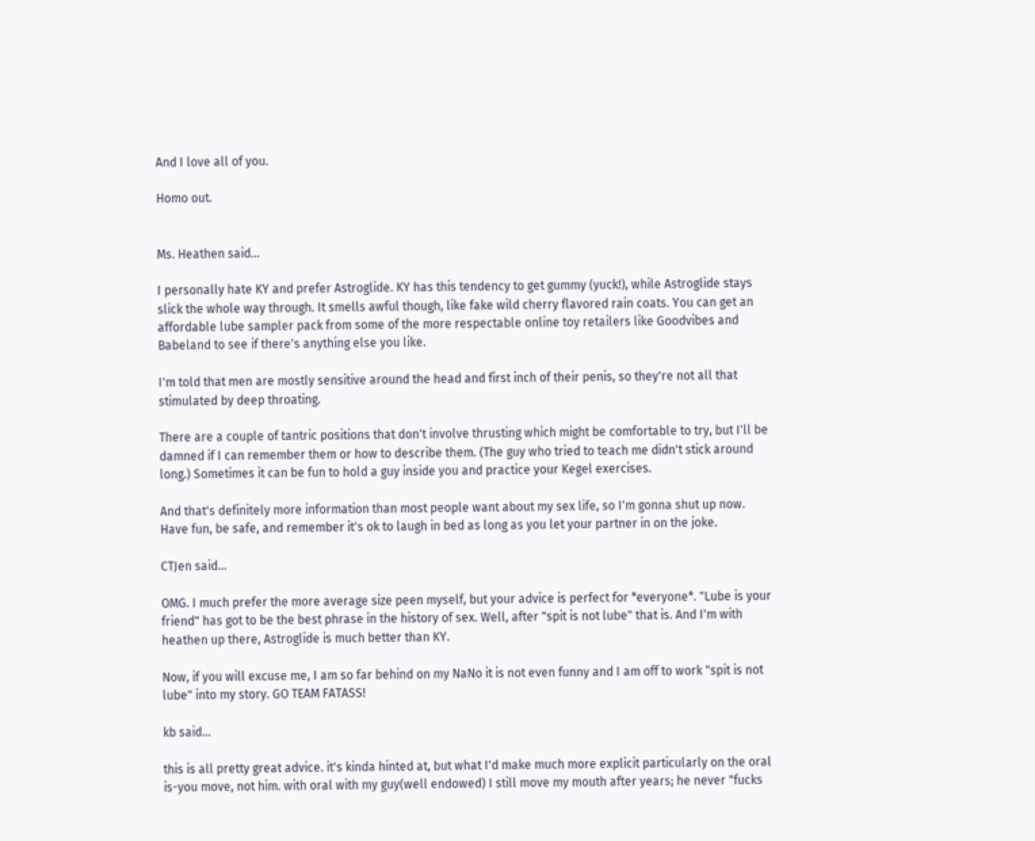And I love all of you.

Homo out.


Ms. Heathen said...

I personally hate KY and prefer Astroglide. KY has this tendency to get gummy (yuck!), while Astroglide stays slick the whole way through. It smells awful though, like fake wild cherry flavored rain coats. You can get an affordable lube sampler pack from some of the more respectable online toy retailers like Goodvibes and Babeland to see if there's anything else you like.

I'm told that men are mostly sensitive around the head and first inch of their penis, so they're not all that stimulated by deep throating.

There are a couple of tantric positions that don't involve thrusting which might be comfortable to try, but I'll be damned if I can remember them or how to describe them. (The guy who tried to teach me didn't stick around long.) Sometimes it can be fun to hold a guy inside you and practice your Kegel exercises.

And that's definitely more information than most people want about my sex life, so I'm gonna shut up now. Have fun, be safe, and remember it's ok to laugh in bed as long as you let your partner in on the joke.

CTJen said...

OMG. I much prefer the more average size peen myself, but your advice is perfect for *everyone*. "Lube is your friend" has got to be the best phrase in the history of sex. Well, after "spit is not lube" that is. And I'm with heathen up there, Astroglide is much better than KY.

Now, if you will excuse me, I am so far behind on my NaNo it is not even funny and I am off to work "spit is not lube" into my story. GO TEAM FATASS!

kb said...

this is all pretty great advice. it's kinda hinted at, but what I'd make much more explicit particularly on the oral is-you move, not him. with oral with my guy(well endowed) I still move my mouth after years; he never "fucks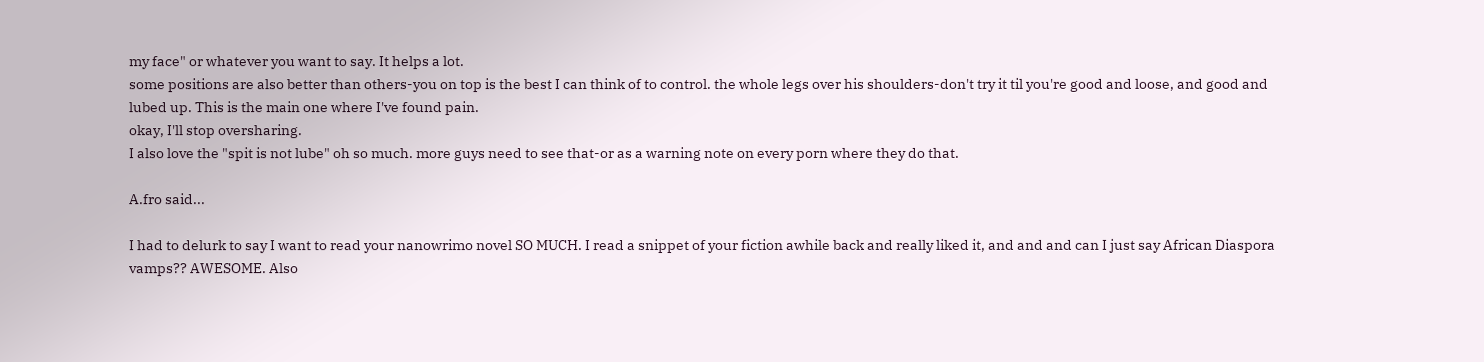my face" or whatever you want to say. It helps a lot.
some positions are also better than others-you on top is the best I can think of to control. the whole legs over his shoulders-don't try it til you're good and loose, and good and lubed up. This is the main one where I've found pain.
okay, I'll stop oversharing.
I also love the "spit is not lube" oh so much. more guys need to see that-or as a warning note on every porn where they do that.

A.fro said...

I had to delurk to say I want to read your nanowrimo novel SO MUCH. I read a snippet of your fiction awhile back and really liked it, and and and can I just say African Diaspora vamps?? AWESOME. Also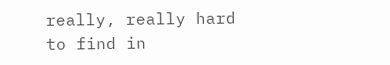really, really hard to find in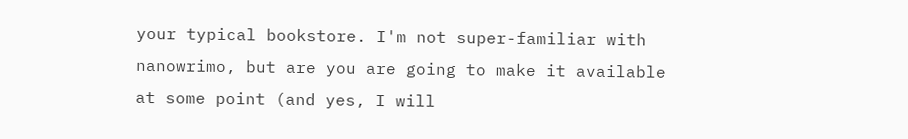your typical bookstore. I'm not super-familiar with nanowrimo, but are you are going to make it available at some point (and yes, I will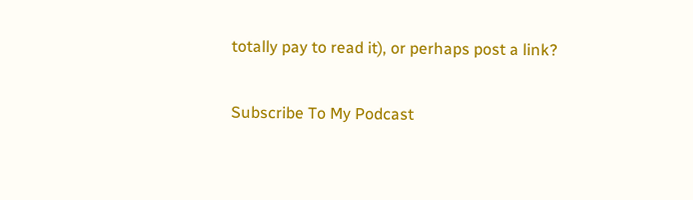totally pay to read it), or perhaps post a link?

Subscribe To My Podcast